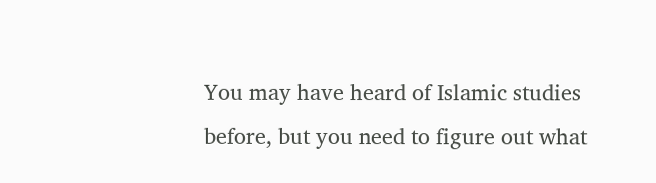You may have heard of Islamic studies before, but you need to figure out what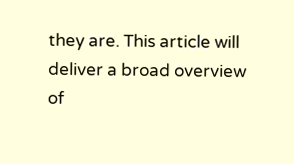they are. This article will deliver a broad overview of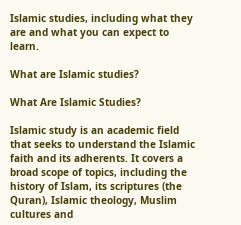Islamic studies, including what they are and what you can expect to learn.

What are Islamic studies?

What Are Islamic Studies?

Islamic study is an academic field that seeks to understand the Islamic faith and its adherents. It covers a broad scope of topics, including the history of Islam, its scriptures (the Quran), Islamic theology, Muslim cultures and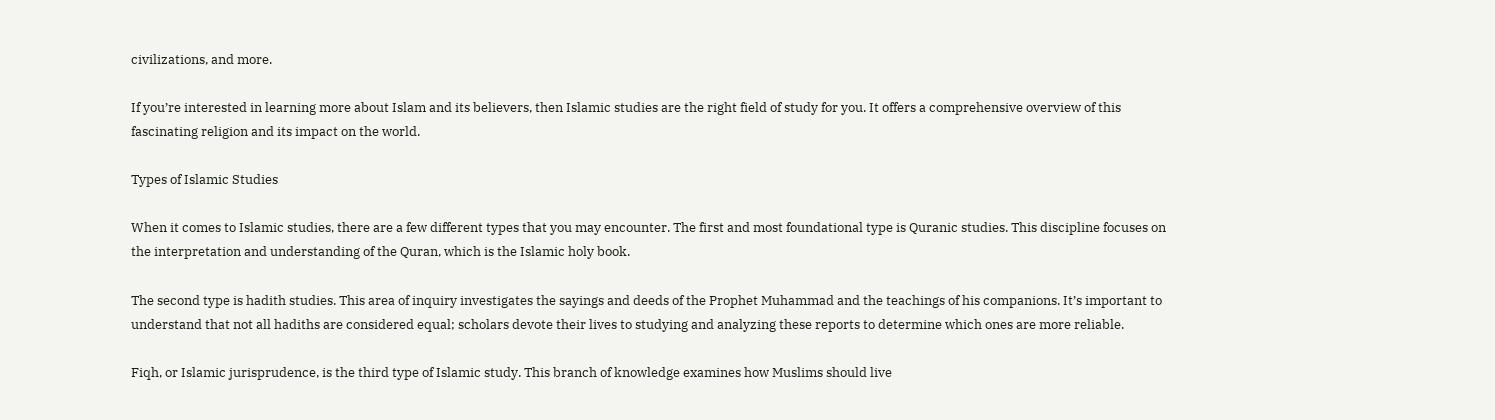civilizations, and more.

If you’re interested in learning more about Islam and its believers, then Islamic studies are the right field of study for you. It offers a comprehensive overview of this fascinating religion and its impact on the world.

Types of Islamic Studies

When it comes to Islamic studies, there are a few different types that you may encounter. The first and most foundational type is Quranic studies. This discipline focuses on the interpretation and understanding of the Quran, which is the Islamic holy book.

The second type is hadith studies. This area of inquiry investigates the sayings and deeds of the Prophet Muhammad and the teachings of his companions. It’s important to understand that not all hadiths are considered equal; scholars devote their lives to studying and analyzing these reports to determine which ones are more reliable.

Fiqh, or Islamic jurisprudence, is the third type of Islamic study. This branch of knowledge examines how Muslims should live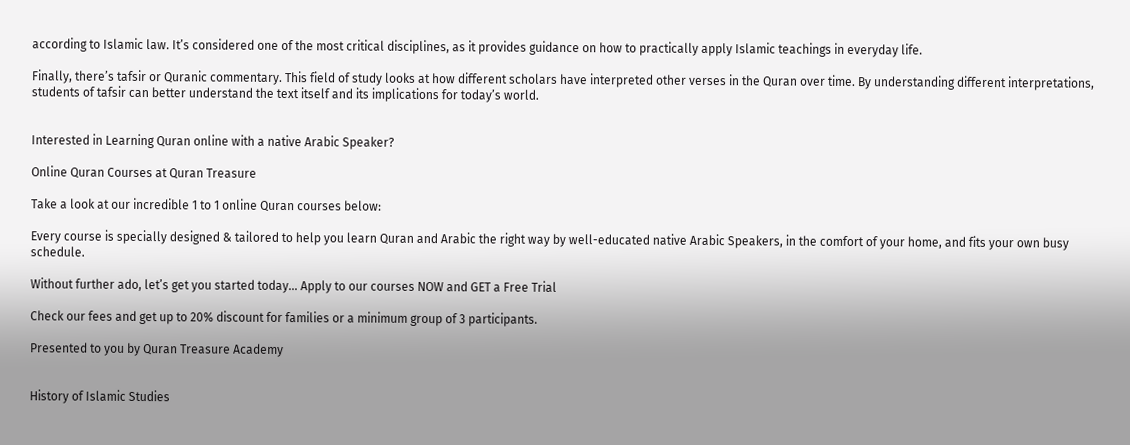according to Islamic law. It’s considered one of the most critical disciplines, as it provides guidance on how to practically apply Islamic teachings in everyday life.

Finally, there’s tafsir or Quranic commentary. This field of study looks at how different scholars have interpreted other verses in the Quran over time. By understanding different interpretations, students of tafsir can better understand the text itself and its implications for today’s world.


Interested in Learning Quran online with a native Arabic Speaker?

Online Quran Courses at Quran Treasure

Take a look at our incredible 1 to 1 online Quran courses below:

Every course is specially designed & tailored to help you learn Quran and Arabic the right way by well-educated native Arabic Speakers, in the comfort of your home, and fits your own busy schedule.

Without further ado, let’s get you started today… Apply to our courses NOW and GET a Free Trial

Check our fees and get up to 20% discount for families or a minimum group of 3 participants.

Presented to you by Quran Treasure Academy


History of Islamic Studies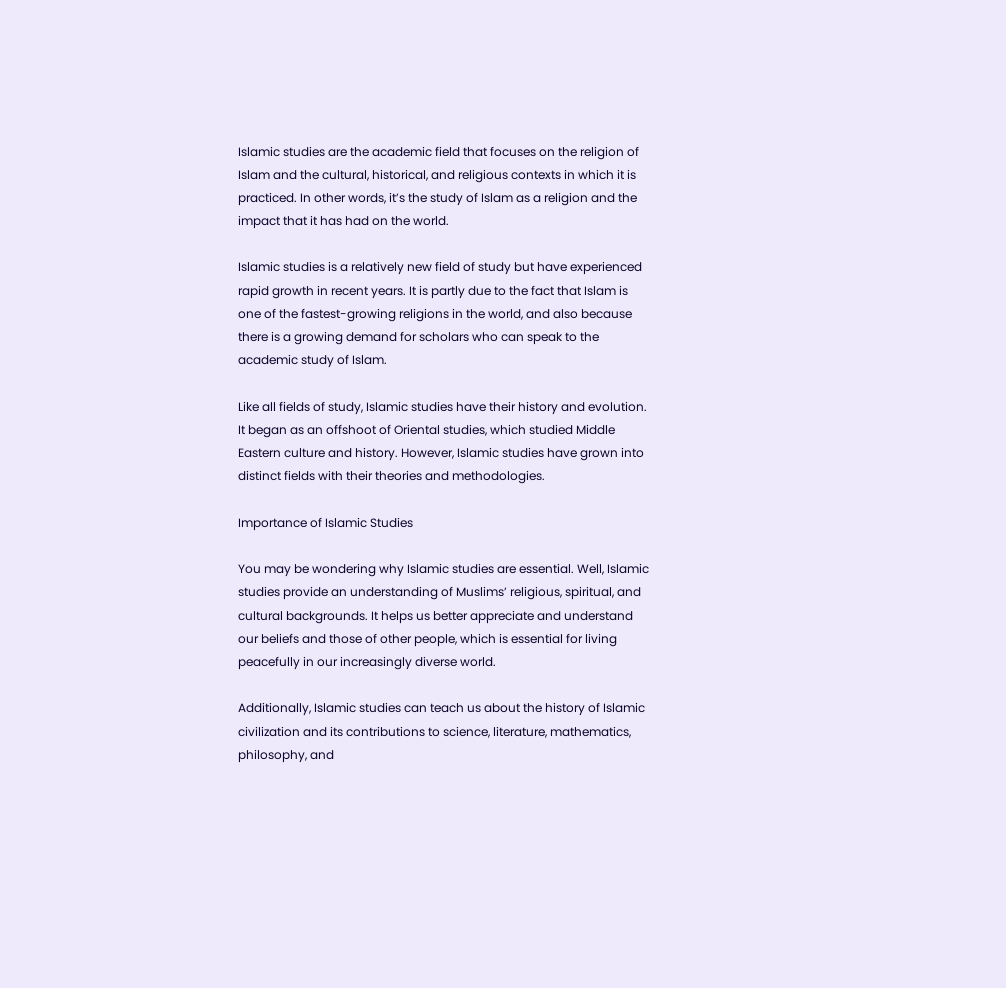Islamic studies are the academic field that focuses on the religion of Islam and the cultural, historical, and religious contexts in which it is practiced. In other words, it’s the study of Islam as a religion and the impact that it has had on the world.

Islamic studies is a relatively new field of study but have experienced rapid growth in recent years. It is partly due to the fact that Islam is one of the fastest-growing religions in the world, and also because there is a growing demand for scholars who can speak to the academic study of Islam.

Like all fields of study, Islamic studies have their history and evolution. It began as an offshoot of Oriental studies, which studied Middle Eastern culture and history. However, Islamic studies have grown into distinct fields with their theories and methodologies.

Importance of Islamic Studies

You may be wondering why Islamic studies are essential. Well, Islamic studies provide an understanding of Muslims’ religious, spiritual, and cultural backgrounds. It helps us better appreciate and understand our beliefs and those of other people, which is essential for living peacefully in our increasingly diverse world.

Additionally, Islamic studies can teach us about the history of Islamic civilization and its contributions to science, literature, mathematics, philosophy, and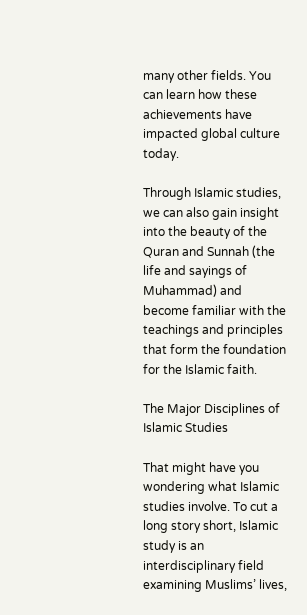many other fields. You can learn how these achievements have impacted global culture today.

Through Islamic studies, we can also gain insight into the beauty of the Quran and Sunnah (the life and sayings of Muhammad) and become familiar with the teachings and principles that form the foundation for the Islamic faith.

The Major Disciplines of Islamic Studies

That might have you wondering what Islamic studies involve. To cut a long story short, Islamic study is an interdisciplinary field examining Muslims’ lives,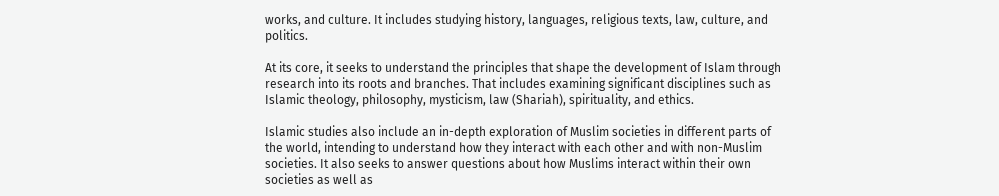works, and culture. It includes studying history, languages, religious texts, law, culture, and politics.

At its core, it seeks to understand the principles that shape the development of Islam through research into its roots and branches. That includes examining significant disciplines such as Islamic theology, philosophy, mysticism, law (Shariah), spirituality, and ethics.

Islamic studies also include an in-depth exploration of Muslim societies in different parts of the world, intending to understand how they interact with each other and with non-Muslim societies. It also seeks to answer questions about how Muslims interact within their own societies as well as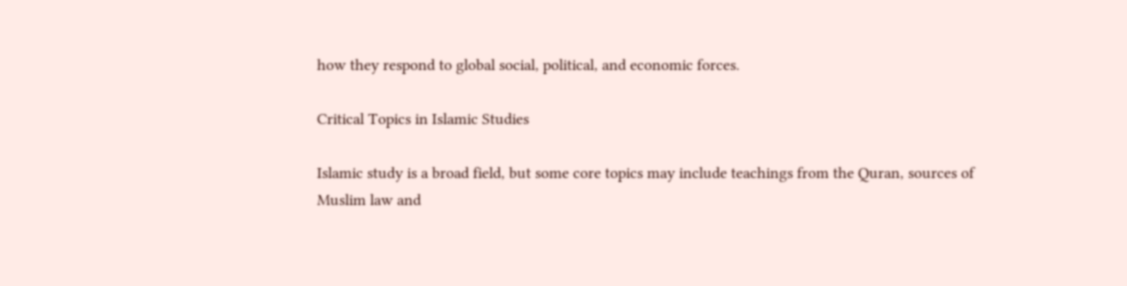how they respond to global social, political, and economic forces.

Critical Topics in Islamic Studies

Islamic study is a broad field, but some core topics may include teachings from the Quran, sources of Muslim law and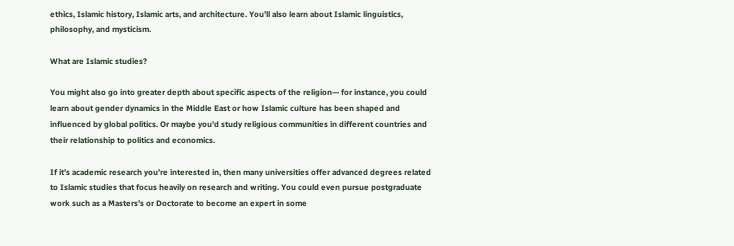ethics, Islamic history, Islamic arts, and architecture. You’ll also learn about Islamic linguistics, philosophy, and mysticism.

What are Islamic studies?

You might also go into greater depth about specific aspects of the religion— for instance, you could learn about gender dynamics in the Middle East or how Islamic culture has been shaped and influenced by global politics. Or maybe you’d study religious communities in different countries and their relationship to politics and economics.

If it’s academic research you’re interested in, then many universities offer advanced degrees related to Islamic studies that focus heavily on research and writing. You could even pursue postgraduate work such as a Masters’s or Doctorate to become an expert in some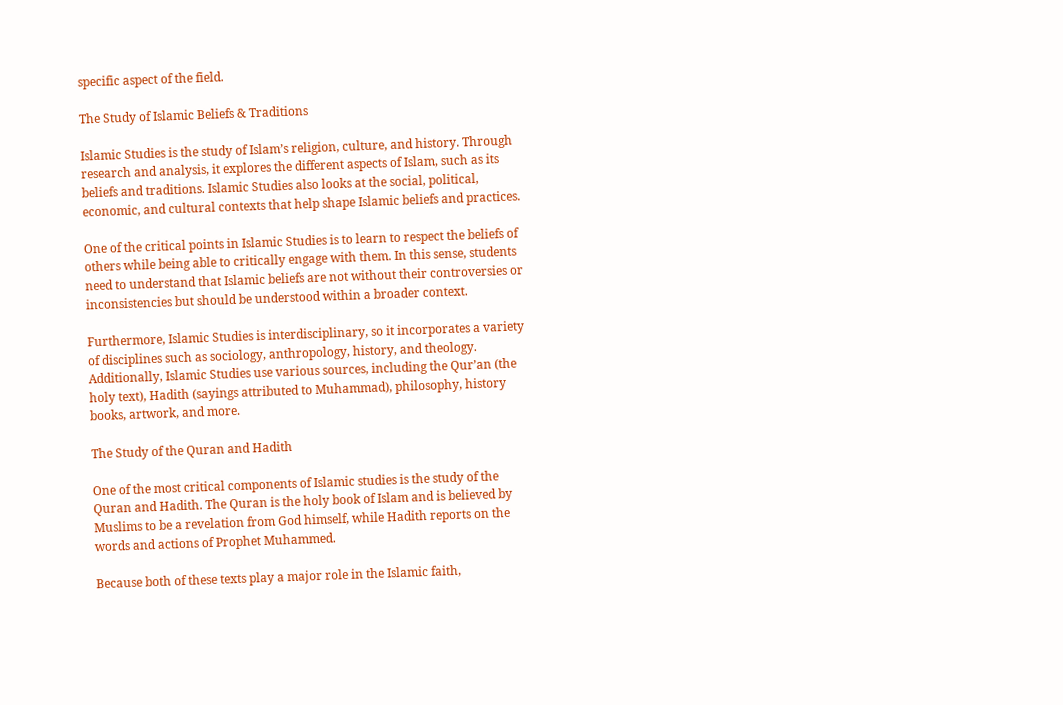specific aspect of the field.

The Study of Islamic Beliefs & Traditions

Islamic Studies is the study of Islam’s religion, culture, and history. Through research and analysis, it explores the different aspects of Islam, such as its beliefs and traditions. Islamic Studies also looks at the social, political, economic, and cultural contexts that help shape Islamic beliefs and practices.

One of the critical points in Islamic Studies is to learn to respect the beliefs of others while being able to critically engage with them. In this sense, students need to understand that Islamic beliefs are not without their controversies or inconsistencies but should be understood within a broader context.

Furthermore, Islamic Studies is interdisciplinary, so it incorporates a variety of disciplines such as sociology, anthropology, history, and theology. Additionally, Islamic Studies use various sources, including the Qur’an (the holy text), Hadith (sayings attributed to Muhammad), philosophy, history books, artwork, and more.

The Study of the Quran and Hadith

One of the most critical components of Islamic studies is the study of the Quran and Hadith. The Quran is the holy book of Islam and is believed by Muslims to be a revelation from God himself, while Hadith reports on the words and actions of Prophet Muhammed.

Because both of these texts play a major role in the Islamic faith,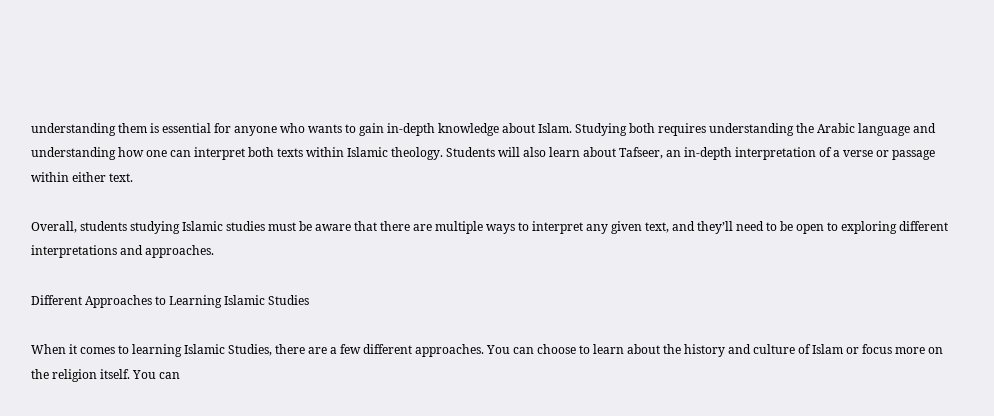understanding them is essential for anyone who wants to gain in-depth knowledge about Islam. Studying both requires understanding the Arabic language and understanding how one can interpret both texts within Islamic theology. Students will also learn about Tafseer, an in-depth interpretation of a verse or passage within either text.

Overall, students studying Islamic studies must be aware that there are multiple ways to interpret any given text, and they’ll need to be open to exploring different interpretations and approaches.

Different Approaches to Learning Islamic Studies

When it comes to learning Islamic Studies, there are a few different approaches. You can choose to learn about the history and culture of Islam or focus more on the religion itself. You can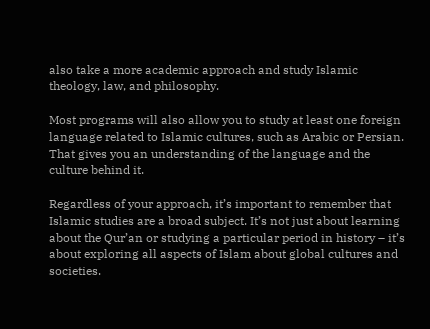also take a more academic approach and study Islamic theology, law, and philosophy.

Most programs will also allow you to study at least one foreign language related to Islamic cultures, such as Arabic or Persian. That gives you an understanding of the language and the culture behind it.

Regardless of your approach, it’s important to remember that Islamic studies are a broad subject. It’s not just about learning about the Qur’an or studying a particular period in history – it’s about exploring all aspects of Islam about global cultures and societies.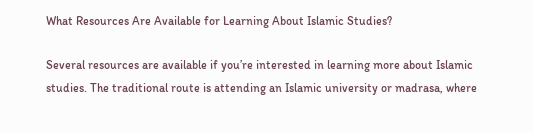What Resources Are Available for Learning About Islamic Studies?

Several resources are available if you’re interested in learning more about Islamic studies. The traditional route is attending an Islamic university or madrasa, where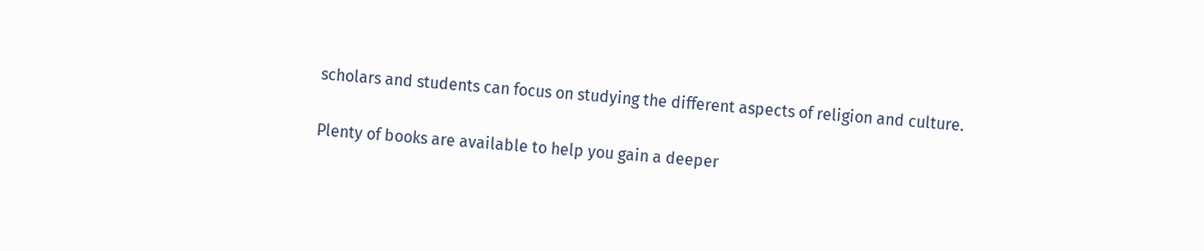scholars and students can focus on studying the different aspects of religion and culture.

Plenty of books are available to help you gain a deeper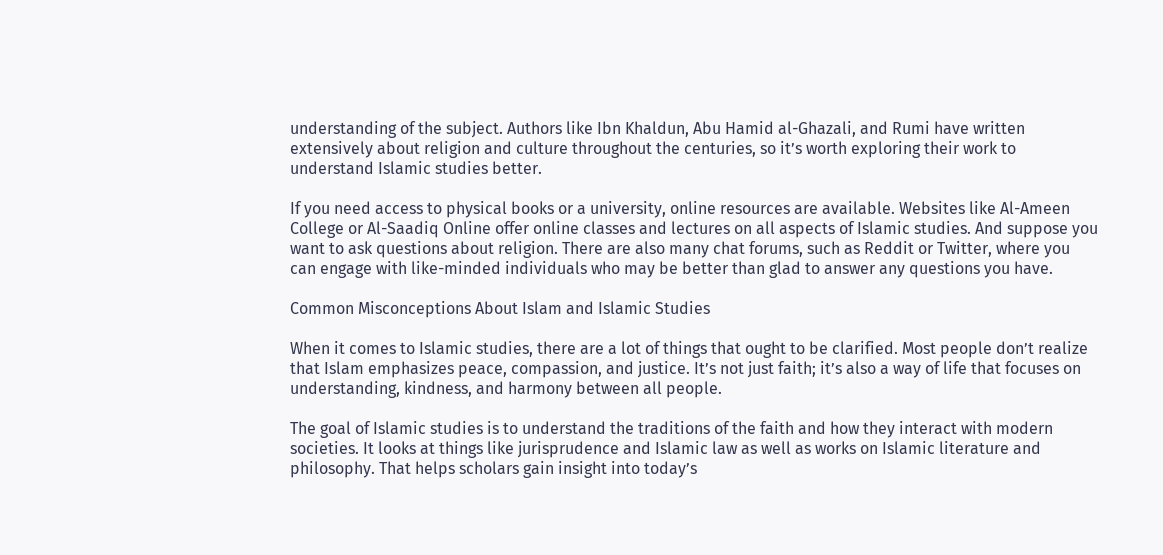understanding of the subject. Authors like Ibn Khaldun, Abu Hamid al-Ghazali, and Rumi have written extensively about religion and culture throughout the centuries, so it’s worth exploring their work to understand Islamic studies better.

If you need access to physical books or a university, online resources are available. Websites like Al-Ameen College or Al-Saadiq Online offer online classes and lectures on all aspects of Islamic studies. And suppose you want to ask questions about religion. There are also many chat forums, such as Reddit or Twitter, where you can engage with like-minded individuals who may be better than glad to answer any questions you have.

Common Misconceptions About Islam and Islamic Studies

When it comes to Islamic studies, there are a lot of things that ought to be clarified. Most people don’t realize that Islam emphasizes peace, compassion, and justice. It’s not just faith; it’s also a way of life that focuses on understanding, kindness, and harmony between all people.

The goal of Islamic studies is to understand the traditions of the faith and how they interact with modern societies. It looks at things like jurisprudence and Islamic law as well as works on Islamic literature and philosophy. That helps scholars gain insight into today’s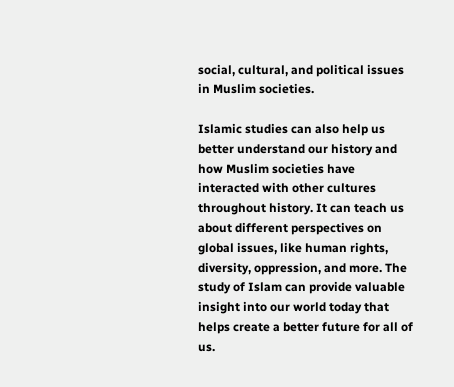social, cultural, and political issues in Muslim societies.

Islamic studies can also help us better understand our history and how Muslim societies have interacted with other cultures throughout history. It can teach us about different perspectives on global issues, like human rights, diversity, oppression, and more. The study of Islam can provide valuable insight into our world today that helps create a better future for all of us.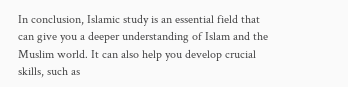In conclusion, Islamic study is an essential field that can give you a deeper understanding of Islam and the Muslim world. It can also help you develop crucial skills, such as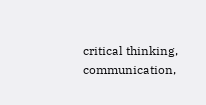critical thinking, communication,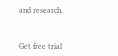and research.



Get free trial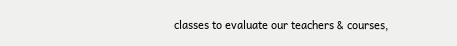classes to evaluate our teachers & courses,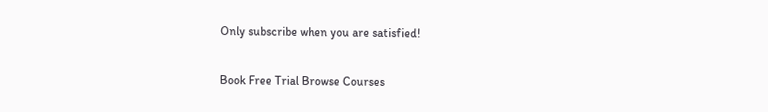Only subscribe when you are satisfied!

Book Free Trial Browse Courses